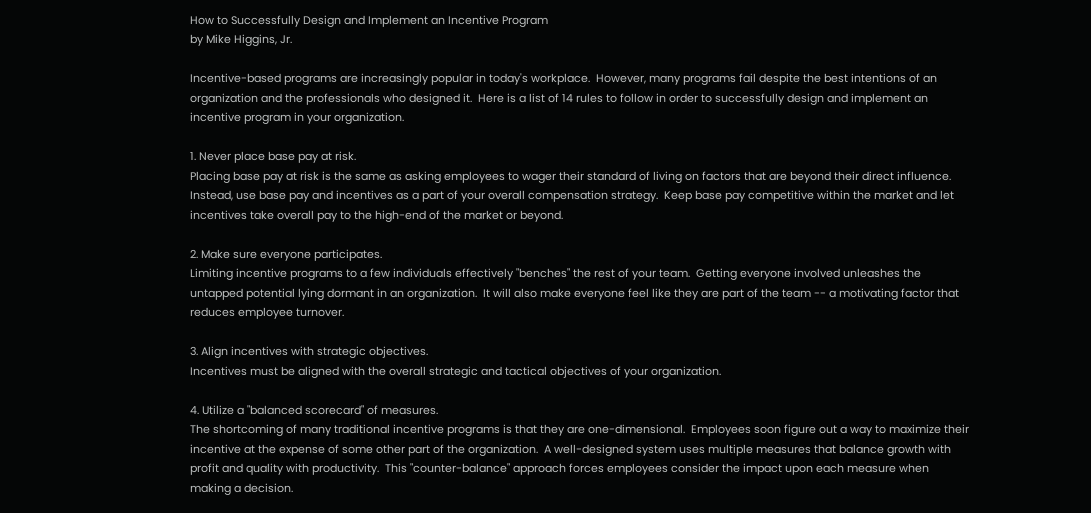How to Successfully Design and Implement an Incentive Program
by Mike Higgins, Jr.

Incentive-based programs are increasingly popular in today's workplace.  However, many programs fail despite the best intentions of an organization and the professionals who designed it.  Here is a list of 14 rules to follow in order to successfully design and implement an incentive program in your organization.

1. Never place base pay at risk.
Placing base pay at risk is the same as asking employees to wager their standard of living on factors that are beyond their direct influence.  Instead, use base pay and incentives as a part of your overall compensation strategy.  Keep base pay competitive within the market and let incentives take overall pay to the high-end of the market or beyond.

2. Make sure everyone participates.
Limiting incentive programs to a few individuals effectively "benches" the rest of your team.  Getting everyone involved unleashes the untapped potential lying dormant in an organization.  It will also make everyone feel like they are part of the team -- a motivating factor that reduces employee turnover.

3. Align incentives with strategic objectives.
Incentives must be aligned with the overall strategic and tactical objectives of your organization.

4. Utilize a "balanced scorecard" of measures.
The shortcoming of many traditional incentive programs is that they are one-dimensional.  Employees soon figure out a way to maximize their incentive at the expense of some other part of the organization.  A well-designed system uses multiple measures that balance growth with profit and quality with productivity.  This "counter-balance" approach forces employees consider the impact upon each measure when making a decision.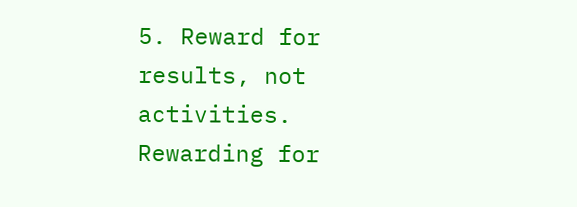5. Reward for results, not activities.
Rewarding for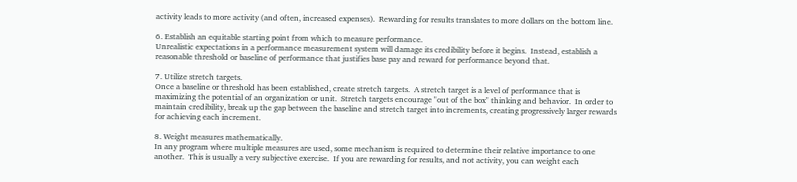activity leads to more activity (and often, increased expenses).  Rewarding for results translates to more dollars on the bottom line.

6. Establish an equitable starting point from which to measure performance.
Unrealistic expectations in a performance measurement system will damage its credibility before it begins.  Instead, establish a reasonable threshold or baseline of performance that justifies base pay and reward for performance beyond that.

7. Utilize stretch targets.
Once a baseline or threshold has been established, create stretch targets.  A stretch target is a level of performance that is maximizing the potential of an organization or unit.  Stretch targets encourage "out of the box" thinking and behavior.  In order to maintain credibility, break up the gap between the baseline and stretch target into increments, creating progressively larger rewards for achieving each increment.

8. Weight measures mathematically.
In any program where multiple measures are used, some mechanism is required to determine their relative importance to one another.  This is usually a very subjective exercise.  If you are rewarding for results, and not activity, you can weight each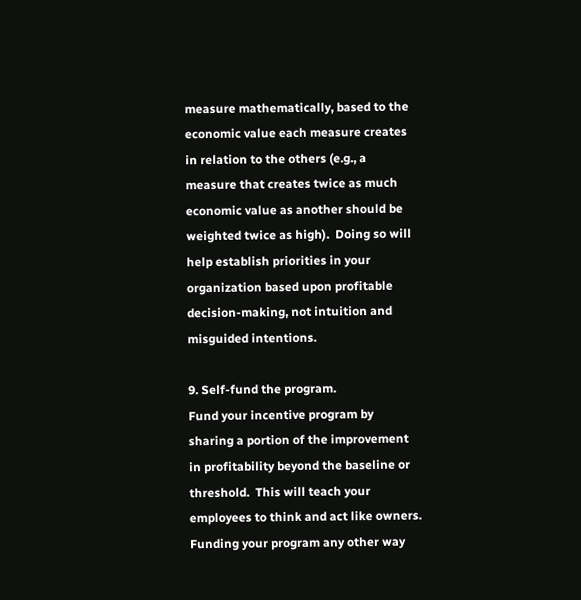measure mathematically, based to the economic value each measure creates in relation to the others (e.g., a measure that creates twice as much economic value as another should be weighted twice as high).  Doing so will help establish priorities in your organization based upon profitable decision-making, not intuition and misguided intentions.

9. Self-fund the program.
Fund your incentive program by sharing a portion of the improvement in profitability beyond the baseline or threshold.  This will teach your employees to think and act like owners.  Funding your program any other way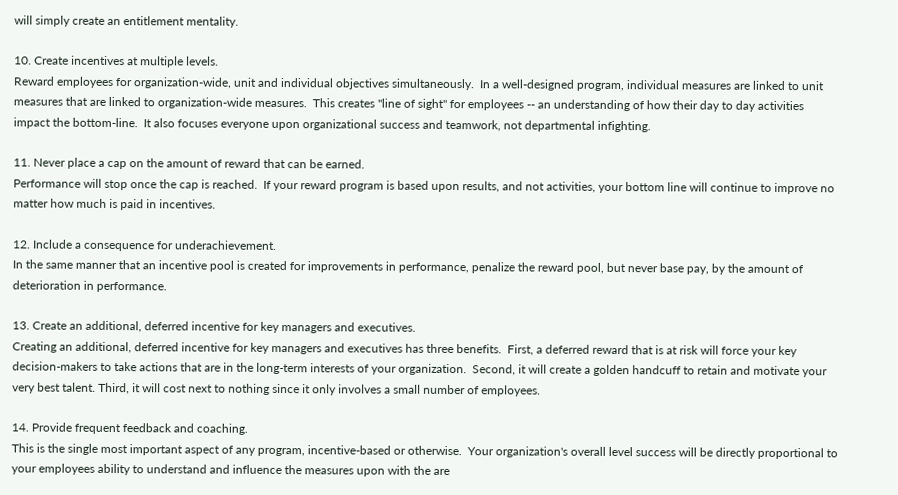will simply create an entitlement mentality.

10. Create incentives at multiple levels.
Reward employees for organization-wide, unit and individual objectives simultaneously.  In a well-designed program, individual measures are linked to unit measures that are linked to organization-wide measures.  This creates "line of sight" for employees -- an understanding of how their day to day activities impact the bottom-line.  It also focuses everyone upon organizational success and teamwork, not departmental infighting.

11. Never place a cap on the amount of reward that can be earned.
Performance will stop once the cap is reached.  If your reward program is based upon results, and not activities, your bottom line will continue to improve no matter how much is paid in incentives.

12. Include a consequence for underachievement.
In the same manner that an incentive pool is created for improvements in performance, penalize the reward pool, but never base pay, by the amount of deterioration in performance.

13. Create an additional, deferred incentive for key managers and executives.
Creating an additional, deferred incentive for key managers and executives has three benefits.  First, a deferred reward that is at risk will force your key decision-makers to take actions that are in the long-term interests of your organization.  Second, it will create a golden handcuff to retain and motivate your very best talent. Third, it will cost next to nothing since it only involves a small number of employees.

14. Provide frequent feedback and coaching.
This is the single most important aspect of any program, incentive-based or otherwise.  Your organization's overall level success will be directly proportional to your employees ability to understand and influence the measures upon with the are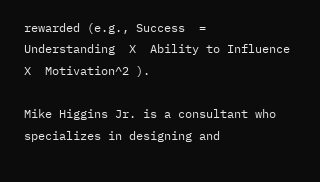rewarded (e.g., Success  =  Understanding  X  Ability to Influence  X  Motivation^2 ).

Mike Higgins Jr. is a consultant who specializes in designing and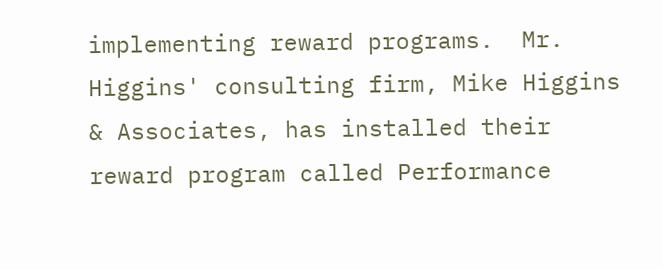implementing reward programs.  Mr. Higgins' consulting firm, Mike Higgins & Associates, has installed their reward program called Performance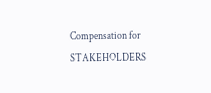Compensation for STAKEHOLDERS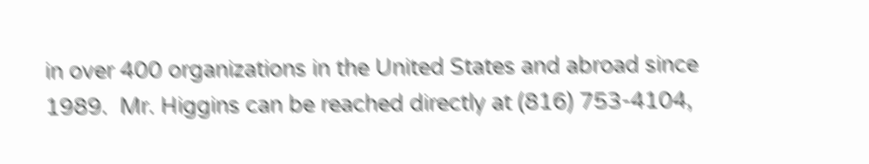in over 400 organizations in the United States and abroad since 1989.  Mr. Higgins can be reached directly at (816) 753-4104,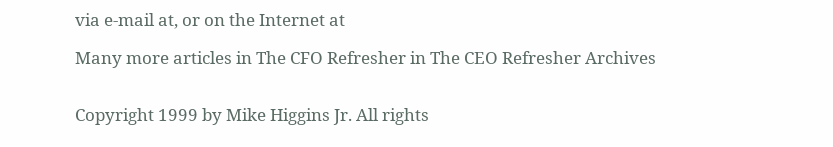via e-mail at, or on the Internet at

Many more articles in The CFO Refresher in The CEO Refresher Archives


Copyright 1999 by Mike Higgins Jr. All rights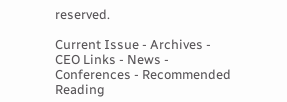reserved.

Current Issue - Archives - CEO Links - News - Conferences - Recommended Reading